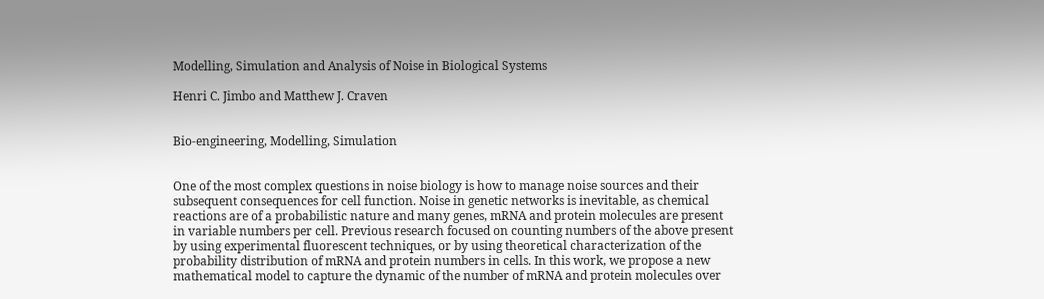Modelling, Simulation and Analysis of Noise in Biological Systems

Henri C. Jimbo and Matthew J. Craven


Bio-engineering, Modelling, Simulation


One of the most complex questions in noise biology is how to manage noise sources and their subsequent consequences for cell function. Noise in genetic networks is inevitable, as chemical reactions are of a probabilistic nature and many genes, mRNA and protein molecules are present in variable numbers per cell. Previous research focused on counting numbers of the above present by using experimental fluorescent techniques, or by using theoretical characterization of the probability distribution of mRNA and protein numbers in cells. In this work, we propose a new mathematical model to capture the dynamic of the number of mRNA and protein molecules over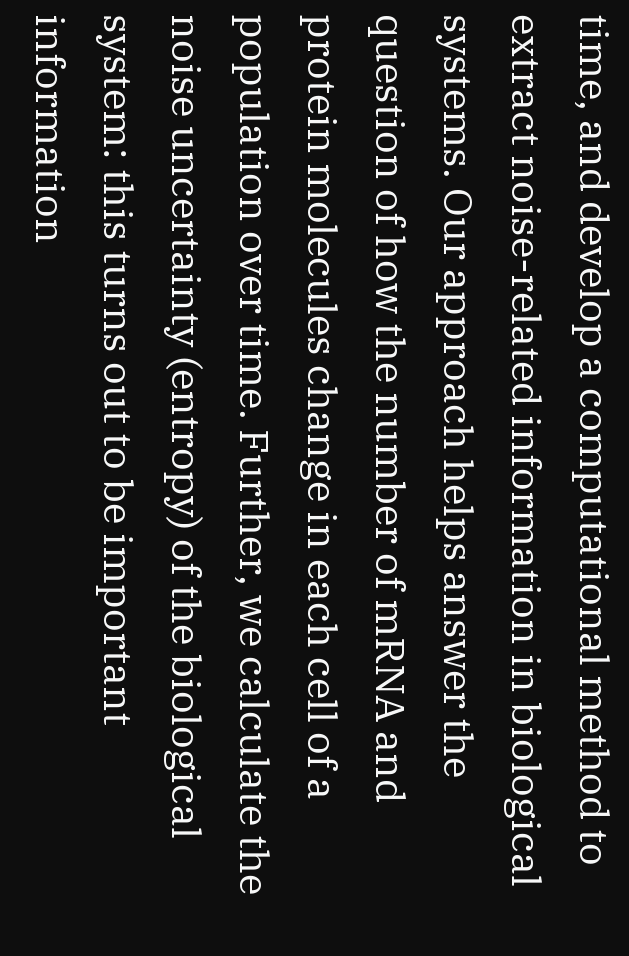time, and develop a computational method to extract noise-related information in biological systems. Our approach helps answer the question of how the number of mRNA and protein molecules change in each cell of a population over time. Further, we calculate the noise uncertainty (entropy) of the biological system: this turns out to be important information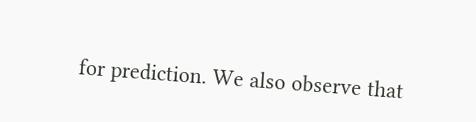for prediction. We also observe that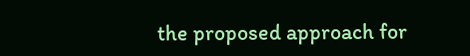the proposed approach for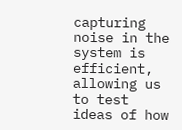capturing noise in the system is efficient, allowing us to test ideas of how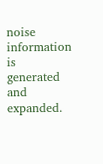noise information is generated and expanded.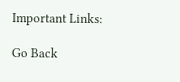Important Links:

Go Back